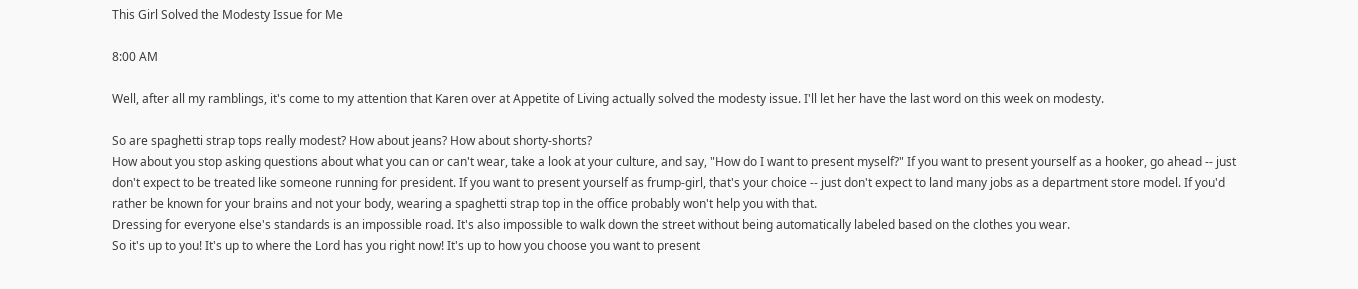This Girl Solved the Modesty Issue for Me

8:00 AM

Well, after all my ramblings, it's come to my attention that Karen over at Appetite of Living actually solved the modesty issue. I'll let her have the last word on this week on modesty.

So are spaghetti strap tops really modest? How about jeans? How about shorty-shorts?
How about you stop asking questions about what you can or can't wear, take a look at your culture, and say, "How do I want to present myself?" If you want to present yourself as a hooker, go ahead -- just don't expect to be treated like someone running for president. If you want to present yourself as frump-girl, that's your choice -- just don't expect to land many jobs as a department store model. If you'd rather be known for your brains and not your body, wearing a spaghetti strap top in the office probably won't help you with that.
Dressing for everyone else's standards is an impossible road. It's also impossible to walk down the street without being automatically labeled based on the clothes you wear.
So it's up to you! It's up to where the Lord has you right now! It's up to how you choose you want to present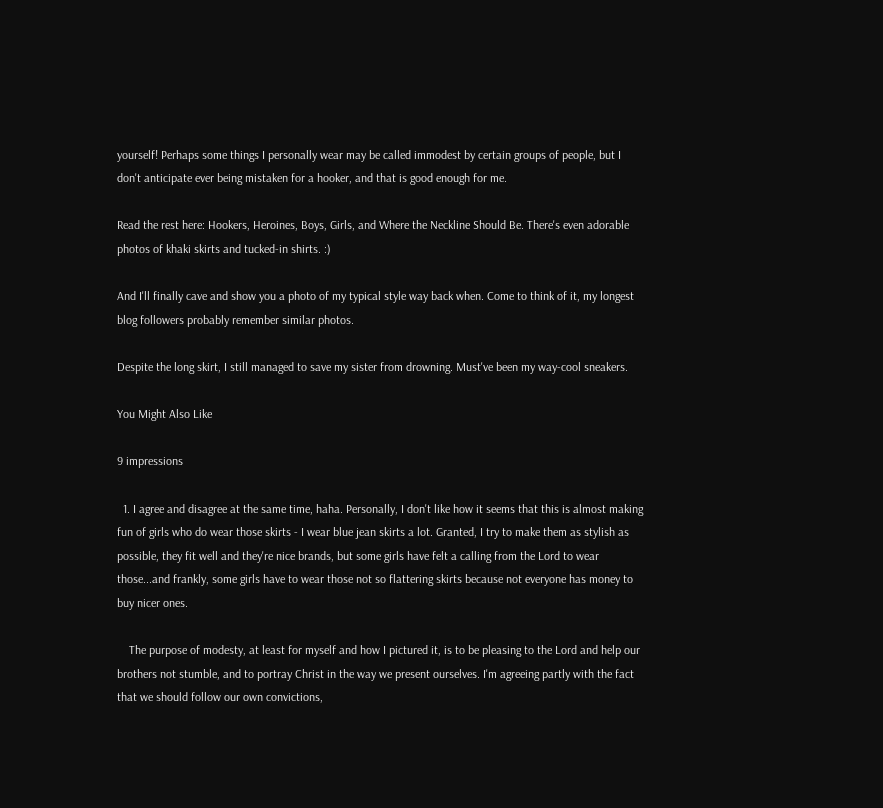yourself! Perhaps some things I personally wear may be called immodest by certain groups of people, but I don't anticipate ever being mistaken for a hooker, and that is good enough for me.

Read the rest here: Hookers, Heroines, Boys, Girls, and Where the Neckline Should Be. There's even adorable photos of khaki skirts and tucked-in shirts. :)

And I'll finally cave and show you a photo of my typical style way back when. Come to think of it, my longest blog followers probably remember similar photos.

Despite the long skirt, I still managed to save my sister from drowning. Must've been my way-cool sneakers.

You Might Also Like

9 impressions

  1. I agree and disagree at the same time, haha. Personally, I don't like how it seems that this is almost making fun of girls who do wear those skirts - I wear blue jean skirts a lot. Granted, I try to make them as stylish as possible, they fit well and they're nice brands, but some girls have felt a calling from the Lord to wear those...and frankly, some girls have to wear those not so flattering skirts because not everyone has money to buy nicer ones.

    The purpose of modesty, at least for myself and how I pictured it, is to be pleasing to the Lord and help our brothers not stumble, and to portray Christ in the way we present ourselves. I'm agreeing partly with the fact that we should follow our own convictions,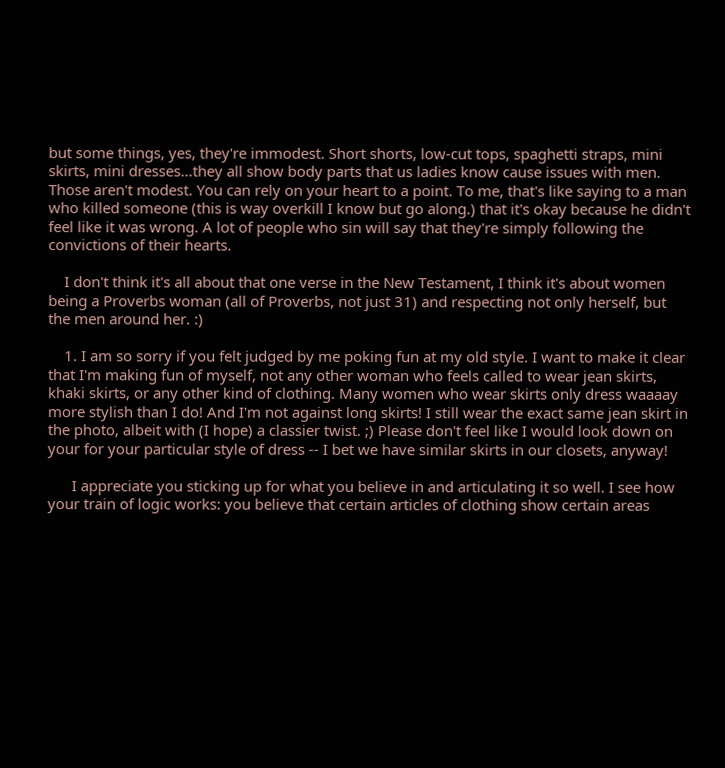but some things, yes, they're immodest. Short shorts, low-cut tops, spaghetti straps, mini skirts, mini dresses...they all show body parts that us ladies know cause issues with men. Those aren't modest. You can rely on your heart to a point. To me, that's like saying to a man who killed someone (this is way overkill I know but go along.) that it's okay because he didn't feel like it was wrong. A lot of people who sin will say that they're simply following the convictions of their hearts.

    I don't think it's all about that one verse in the New Testament, I think it's about women being a Proverbs woman (all of Proverbs, not just 31) and respecting not only herself, but the men around her. :)

    1. I am so sorry if you felt judged by me poking fun at my old style. I want to make it clear that I'm making fun of myself, not any other woman who feels called to wear jean skirts, khaki skirts, or any other kind of clothing. Many women who wear skirts only dress waaaay more stylish than I do! And I'm not against long skirts! I still wear the exact same jean skirt in the photo, albeit with (I hope) a classier twist. ;) Please don't feel like I would look down on your for your particular style of dress -- I bet we have similar skirts in our closets, anyway!

      I appreciate you sticking up for what you believe in and articulating it so well. I see how your train of logic works: you believe that certain articles of clothing show certain areas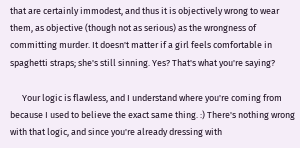that are certainly immodest, and thus it is objectively wrong to wear them, as objective (though not as serious) as the wrongness of committing murder. It doesn't matter if a girl feels comfortable in spaghetti straps; she's still sinning. Yes? That's what you're saying?

      Your logic is flawless, and I understand where you're coming from because I used to believe the exact same thing. :) There's nothing wrong with that logic, and since you're already dressing with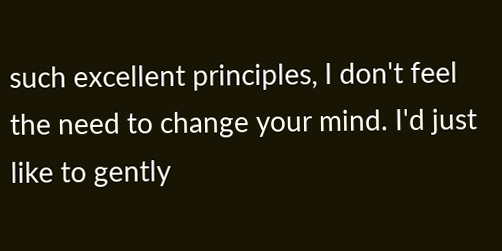such excellent principles, I don't feel the need to change your mind. I'd just like to gently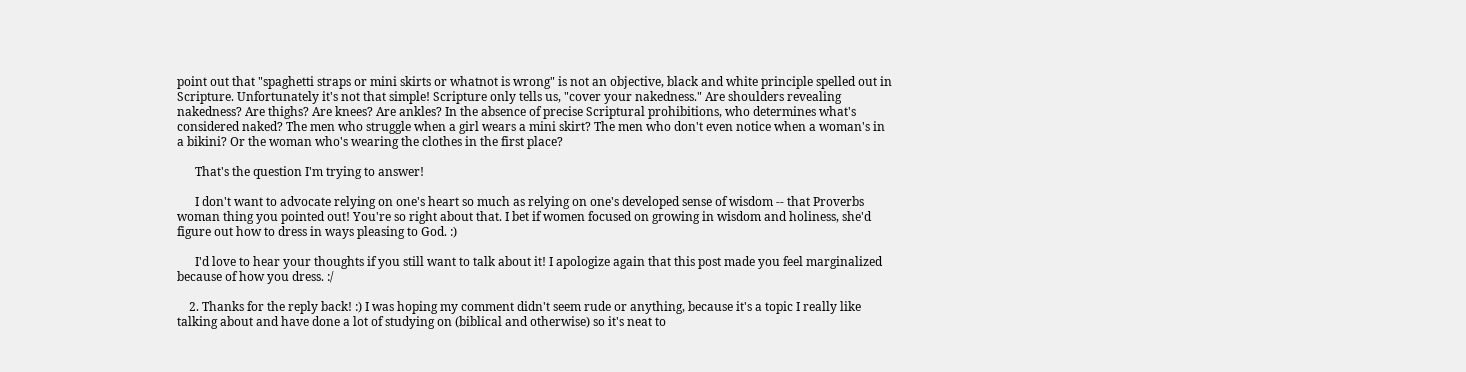point out that "spaghetti straps or mini skirts or whatnot is wrong" is not an objective, black and white principle spelled out in Scripture. Unfortunately it's not that simple! Scripture only tells us, "cover your nakedness." Are shoulders revealing nakedness? Are thighs? Are knees? Are ankles? In the absence of precise Scriptural prohibitions, who determines what's considered naked? The men who struggle when a girl wears a mini skirt? The men who don't even notice when a woman's in a bikini? Or the woman who's wearing the clothes in the first place?

      That's the question I'm trying to answer!

      I don't want to advocate relying on one's heart so much as relying on one's developed sense of wisdom -- that Proverbs woman thing you pointed out! You're so right about that. I bet if women focused on growing in wisdom and holiness, she'd figure out how to dress in ways pleasing to God. :)

      I'd love to hear your thoughts if you still want to talk about it! I apologize again that this post made you feel marginalized because of how you dress. :/

    2. Thanks for the reply back! :) I was hoping my comment didn't seem rude or anything, because it's a topic I really like talking about and have done a lot of studying on (biblical and otherwise) so it's neat to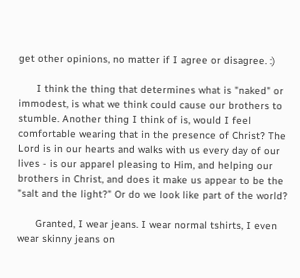get other opinions, no matter if I agree or disagree. :)

      I think the thing that determines what is "naked" or immodest, is what we think could cause our brothers to stumble. Another thing I think of is, would I feel comfortable wearing that in the presence of Christ? The Lord is in our hearts and walks with us every day of our lives - is our apparel pleasing to Him, and helping our brothers in Christ, and does it make us appear to be the "salt and the light?" Or do we look like part of the world?

      Granted, I wear jeans. I wear normal tshirts, I even wear skinny jeans on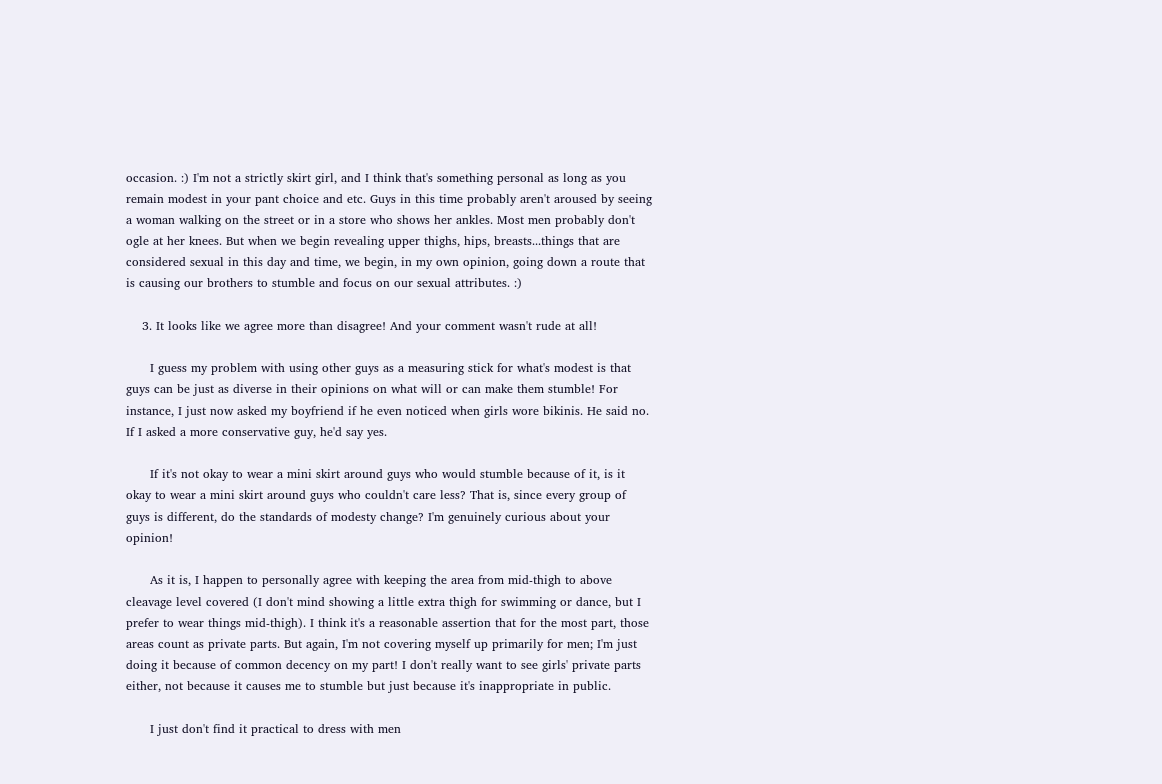occasion. :) I'm not a strictly skirt girl, and I think that's something personal as long as you remain modest in your pant choice and etc. Guys in this time probably aren't aroused by seeing a woman walking on the street or in a store who shows her ankles. Most men probably don't ogle at her knees. But when we begin revealing upper thighs, hips, breasts...things that are considered sexual in this day and time, we begin, in my own opinion, going down a route that is causing our brothers to stumble and focus on our sexual attributes. :)

    3. It looks like we agree more than disagree! And your comment wasn't rude at all!

      I guess my problem with using other guys as a measuring stick for what's modest is that guys can be just as diverse in their opinions on what will or can make them stumble! For instance, I just now asked my boyfriend if he even noticed when girls wore bikinis. He said no. If I asked a more conservative guy, he'd say yes.

      If it's not okay to wear a mini skirt around guys who would stumble because of it, is it okay to wear a mini skirt around guys who couldn't care less? That is, since every group of guys is different, do the standards of modesty change? I'm genuinely curious about your opinion!

      As it is, I happen to personally agree with keeping the area from mid-thigh to above cleavage level covered (I don't mind showing a little extra thigh for swimming or dance, but I prefer to wear things mid-thigh). I think it's a reasonable assertion that for the most part, those areas count as private parts. But again, I'm not covering myself up primarily for men; I'm just doing it because of common decency on my part! I don't really want to see girls' private parts either, not because it causes me to stumble but just because it's inappropriate in public.

      I just don't find it practical to dress with men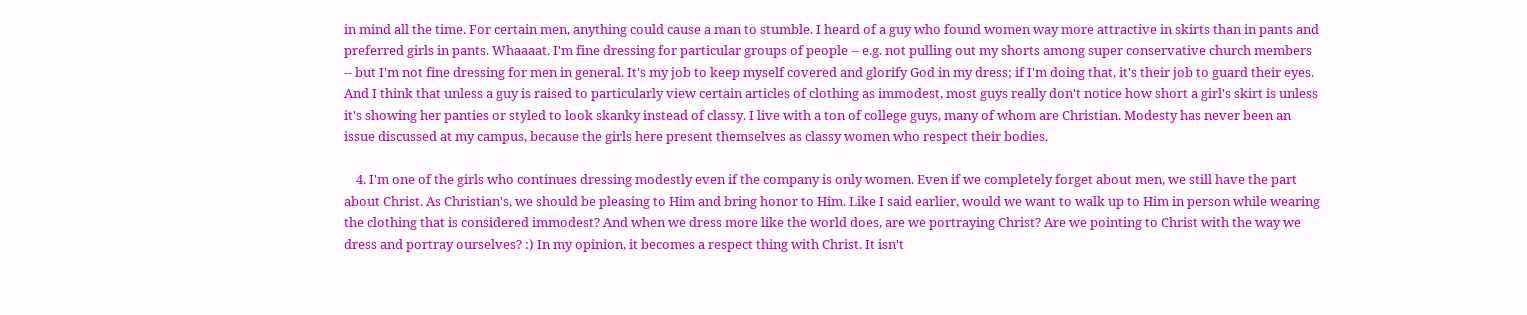in mind all the time. For certain men, anything could cause a man to stumble. I heard of a guy who found women way more attractive in skirts than in pants and preferred girls in pants. Whaaaat. I'm fine dressing for particular groups of people -- e.g. not pulling out my shorts among super conservative church members -- but I'm not fine dressing for men in general. It's my job to keep myself covered and glorify God in my dress; if I'm doing that, it's their job to guard their eyes. And I think that unless a guy is raised to particularly view certain articles of clothing as immodest, most guys really don't notice how short a girl's skirt is unless it's showing her panties or styled to look skanky instead of classy. I live with a ton of college guys, many of whom are Christian. Modesty has never been an issue discussed at my campus, because the girls here present themselves as classy women who respect their bodies.

    4. I'm one of the girls who continues dressing modestly even if the company is only women. Even if we completely forget about men, we still have the part about Christ. As Christian's, we should be pleasing to Him and bring honor to Him. Like I said earlier, would we want to walk up to Him in person while wearing the clothing that is considered immodest? And when we dress more like the world does, are we portraying Christ? Are we pointing to Christ with the way we dress and portray ourselves? :) In my opinion, it becomes a respect thing with Christ. It isn't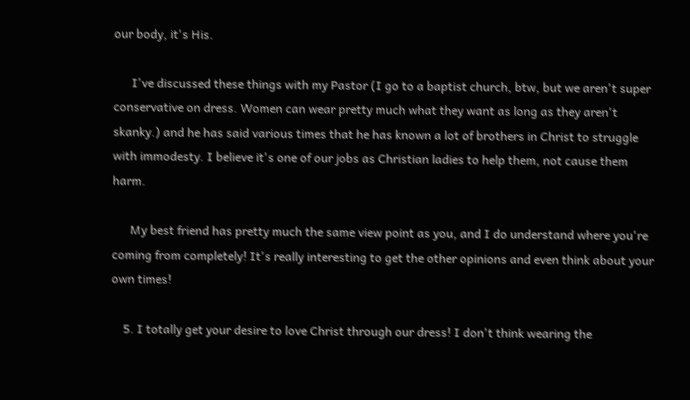our body, it's His.

      I've discussed these things with my Pastor (I go to a baptist church, btw, but we aren't super conservative on dress. Women can wear pretty much what they want as long as they aren't skanky.) and he has said various times that he has known a lot of brothers in Christ to struggle with immodesty. I believe it's one of our jobs as Christian ladies to help them, not cause them harm.

      My best friend has pretty much the same view point as you, and I do understand where you're coming from completely! It's really interesting to get the other opinions and even think about your own times!

    5. I totally get your desire to love Christ through our dress! I don't think wearing the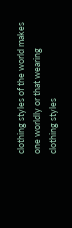clothing styles of the world makes one worldly or that wearing clothing styles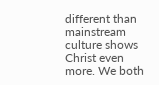different than mainstream culture shows Christ even more. We both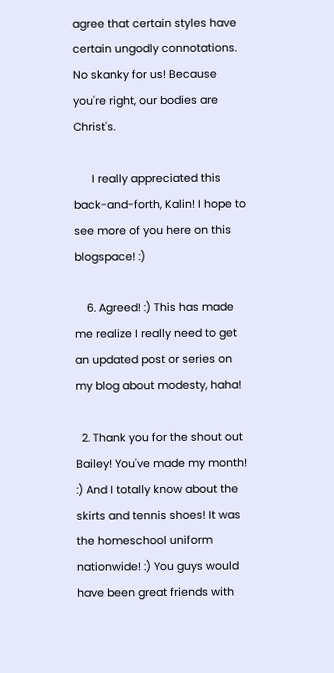agree that certain styles have certain ungodly connotations. No skanky for us! Because you're right, our bodies are Christ's.

      I really appreciated this back-and-forth, Kalin! I hope to see more of you here on this blogspace! :)

    6. Agreed! :) This has made me realize I really need to get an updated post or series on my blog about modesty, haha!

  2. Thank you for the shout out Bailey! You've made my month! :) And I totally know about the skirts and tennis shoes! It was the homeschool uniform nationwide! :) You guys would have been great friends with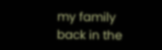my family back in the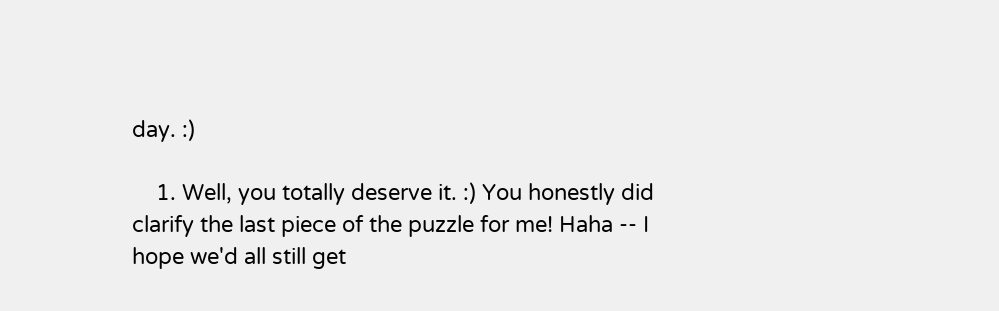day. :)

    1. Well, you totally deserve it. :) You honestly did clarify the last piece of the puzzle for me! Haha -- I hope we'd all still get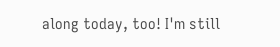along today, too! I'm still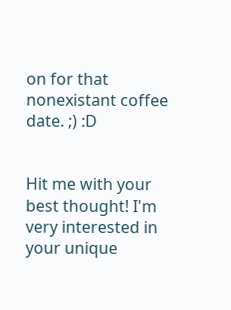on for that nonexistant coffee date. ;) :D


Hit me with your best thought! I'm very interested in your unique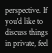perspective. If you'd like to discuss things in private, feel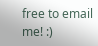free to email me! :)